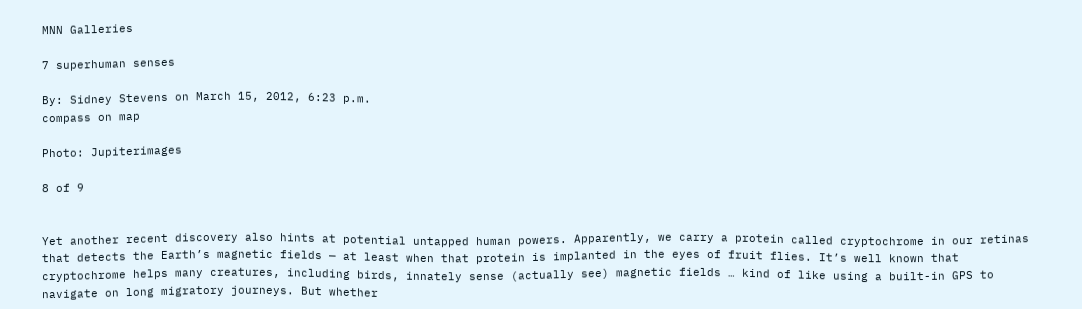MNN Galleries

7 superhuman senses

By: Sidney Stevens on March 15, 2012, 6:23 p.m.
compass on map

Photo: Jupiterimages

8 of 9


Yet another recent discovery also hints at potential untapped human powers. Apparently, we carry a protein called cryptochrome in our retinas that detects the Earth’s magnetic fields — at least when that protein is implanted in the eyes of fruit flies. It’s well known that cryptochrome helps many creatures, including birds, innately sense (actually see) magnetic fields … kind of like using a built-in GPS to navigate on long migratory journeys. But whether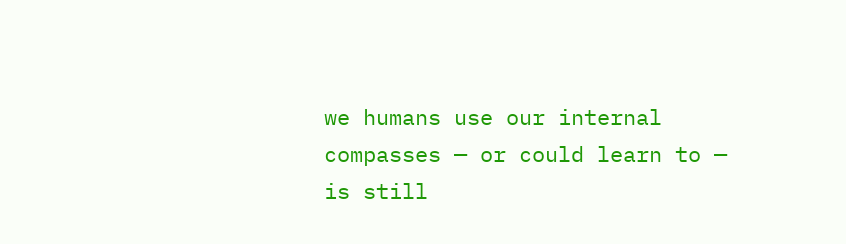we humans use our internal compasses — or could learn to — is still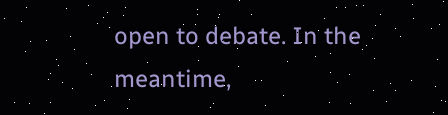open to debate. In the meantime,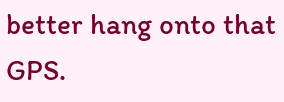better hang onto that GPS.